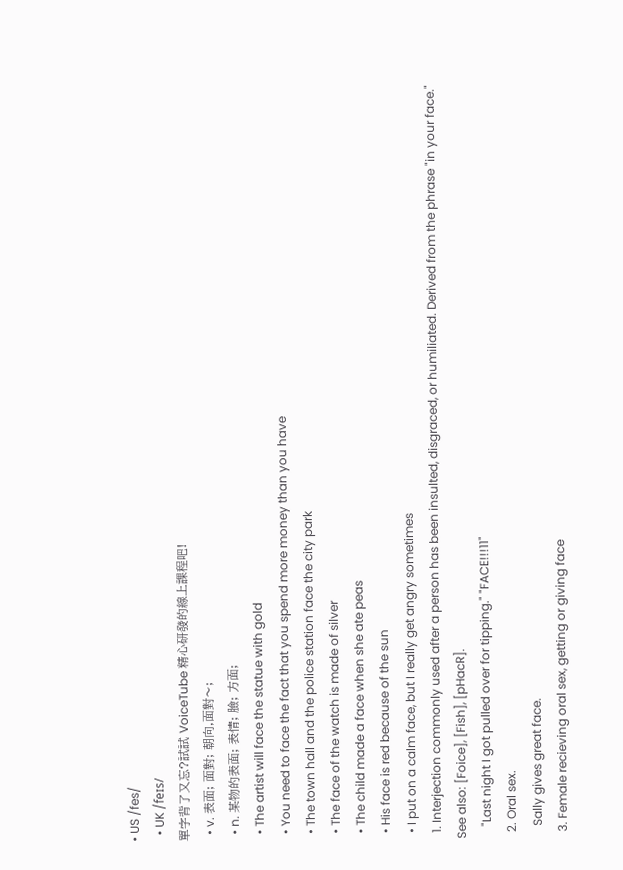• US /fes/
  • UK /feɪs/
單字背了又忘?試試 VoiceTube 精心研發的線上課程吧!
  • v. 表面; 面對; 朝向,面對〜;
  • n. 某物的表面; 表情; 臉; 方面;
  • The artist will face the statue with gold
  • You need to face the fact that you spend more money than you have
  • The town hall and the police station face the city park
  • The face of the watch is made of silver
  • The child made a face when she ate peas
  • His face is red because of the sun
  • I put on a calm face, but I really get angry sometimes
  1. Interjection commonly used after a person has been insulted, disgraced, or humiliated. Derived from the phrase "in your face." See also: [Foice], [Fish], [pHacR].
    "Last night I got pulled over for tipping." "FACE!!!11"
  2. Oral sex.
    Sally gives great face.
  3. Female recieving oral sex, getting or giving face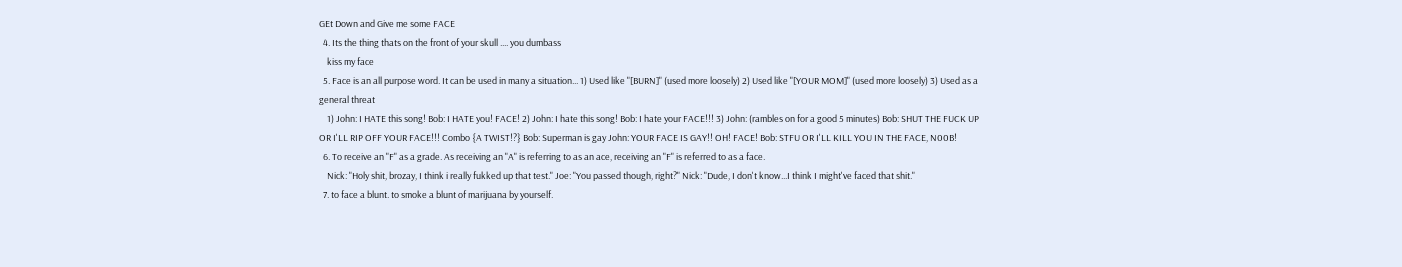GEt Down and Give me some FACE
  4. Its the thing thats on the front of your skull .... you dumbass
    kiss my face
  5. Face is an all purpose word. It can be used in many a situation... 1) Used like "[BURN]" (used more loosely) 2) Used like "[YOUR MOM]" (used more loosely) 3) Used as a general threat
    1) John: I HATE this song! Bob: I HATE you! FACE! 2) John: I hate this song! Bob: I hate your FACE!!! 3) John: (rambles on for a good 5 minutes) Bob: SHUT THE FUCK UP OR I'LL RIP OFF YOUR FACE!!! Combo {A TWIST!?} Bob: Superman is gay John: YOUR FACE IS GAY!! OH! FACE! Bob: STFU OR I'LL KILL YOU IN THE FACE, N00B!
  6. To receive an "F" as a grade. As receiving an "A" is referring to as an ace, receiving an "F" is referred to as a face.
    Nick: "Holy shit, brozay, I think i really fukked up that test." Joe: "You passed though, right?" Nick: "Dude, I don't know...I think I might've faced that shit."
  7. to face a blunt. to smoke a blunt of marijuana by yourself.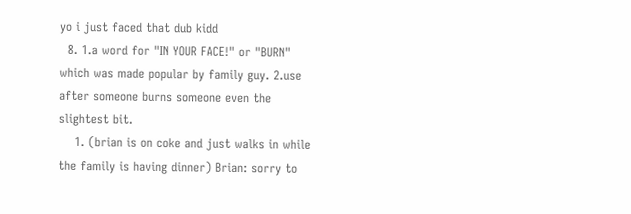yo i just faced that dub kidd
  8. 1.a word for "IN YOUR FACE!" or "BURN" which was made popular by family guy. 2.use after someone burns someone even the slightest bit.
    1. (brian is on coke and just walks in while the family is having dinner) Brian: sorry to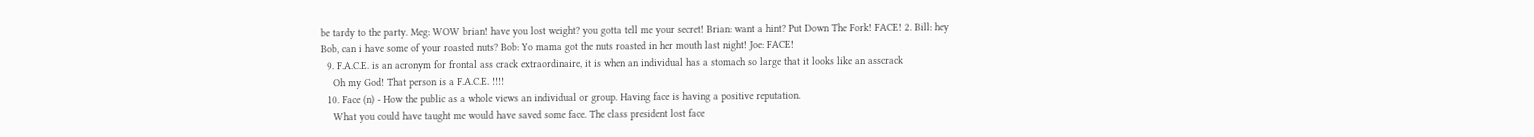be tardy to the party. Meg: WOW brian! have you lost weight? you gotta tell me your secret! Brian: want a hint? Put Down The Fork! FACE! 2. Bill: hey Bob, can i have some of your roasted nuts? Bob: Yo mama got the nuts roasted in her mouth last night! Joe: FACE!
  9. F.A.C.E. is an acronym for frontal ass crack extraordinaire, it is when an individual has a stomach so large that it looks like an asscrack
    Oh my God! That person is a F.A.C.E. !!!!
  10. Face (n) - How the public as a whole views an individual or group. Having face is having a positive reputation.
    What you could have taught me would have saved some face. The class president lost face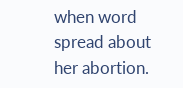when word spread about her abortion.